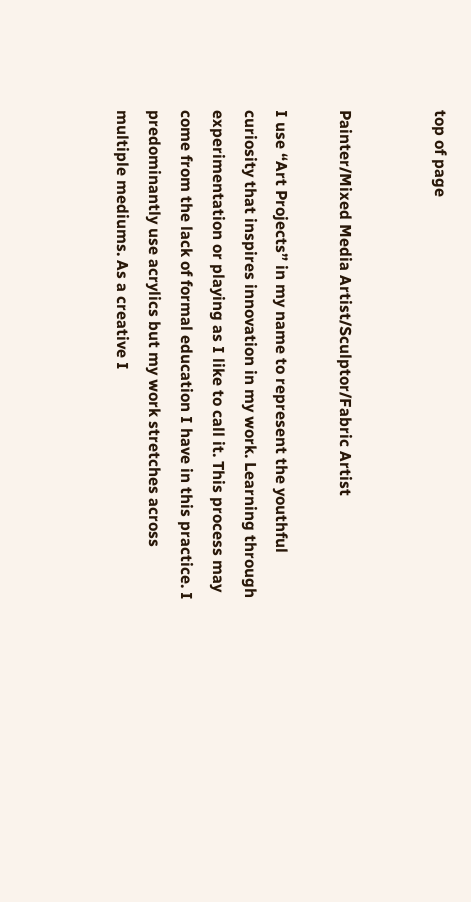top of page


Painter/Mixed Media Artist/Sculptor/Fabric Artist

I use “Art Projects” in my name to represent the youthful curiosity that inspires innovation in my work. Learning through experimentation or playing as I like to call it. This process may come from the lack of formal education I have in this practice. I predominantly use acrylics but my work stretches across multiple mediums. As a creative I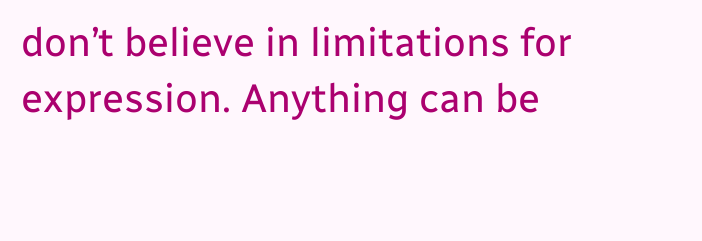don’t believe in limitations for expression. Anything can be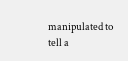manipulated to tell a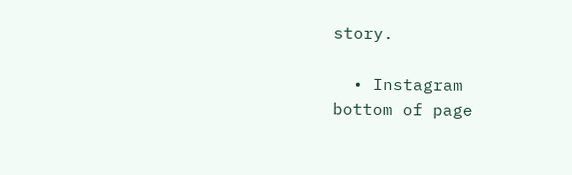story.

  • Instagram
bottom of page